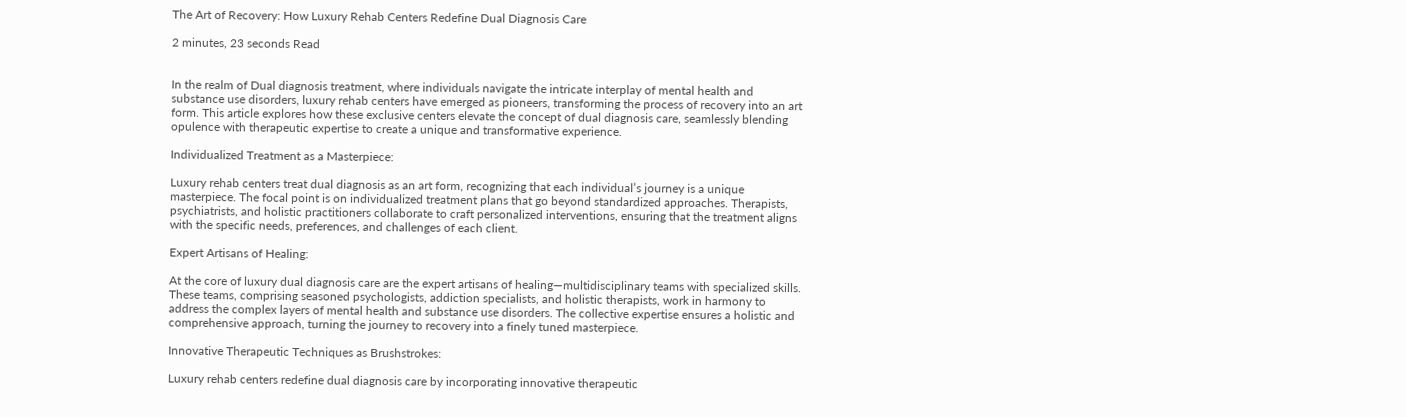The Art of Recovery: How Luxury Rehab Centers Redefine Dual Diagnosis Care

2 minutes, 23 seconds Read


In the realm of Dual diagnosis treatment, where individuals navigate the intricate interplay of mental health and substance use disorders, luxury rehab centers have emerged as pioneers, transforming the process of recovery into an art form. This article explores how these exclusive centers elevate the concept of dual diagnosis care, seamlessly blending opulence with therapeutic expertise to create a unique and transformative experience.

Individualized Treatment as a Masterpiece:

Luxury rehab centers treat dual diagnosis as an art form, recognizing that each individual’s journey is a unique masterpiece. The focal point is on individualized treatment plans that go beyond standardized approaches. Therapists, psychiatrists, and holistic practitioners collaborate to craft personalized interventions, ensuring that the treatment aligns with the specific needs, preferences, and challenges of each client.

Expert Artisans of Healing:

At the core of luxury dual diagnosis care are the expert artisans of healing—multidisciplinary teams with specialized skills. These teams, comprising seasoned psychologists, addiction specialists, and holistic therapists, work in harmony to address the complex layers of mental health and substance use disorders. The collective expertise ensures a holistic and comprehensive approach, turning the journey to recovery into a finely tuned masterpiece.

Innovative Therapeutic Techniques as Brushstrokes:

Luxury rehab centers redefine dual diagnosis care by incorporating innovative therapeutic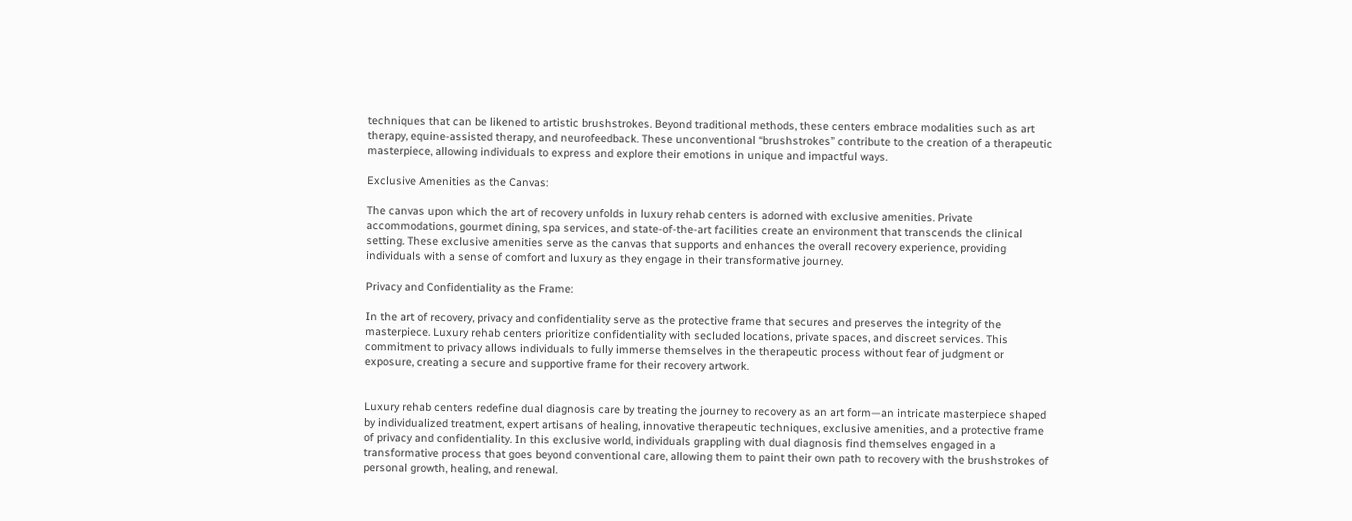techniques that can be likened to artistic brushstrokes. Beyond traditional methods, these centers embrace modalities such as art therapy, equine-assisted therapy, and neurofeedback. These unconventional “brushstrokes” contribute to the creation of a therapeutic masterpiece, allowing individuals to express and explore their emotions in unique and impactful ways.

Exclusive Amenities as the Canvas:

The canvas upon which the art of recovery unfolds in luxury rehab centers is adorned with exclusive amenities. Private accommodations, gourmet dining, spa services, and state-of-the-art facilities create an environment that transcends the clinical setting. These exclusive amenities serve as the canvas that supports and enhances the overall recovery experience, providing individuals with a sense of comfort and luxury as they engage in their transformative journey.

Privacy and Confidentiality as the Frame:

In the art of recovery, privacy and confidentiality serve as the protective frame that secures and preserves the integrity of the masterpiece. Luxury rehab centers prioritize confidentiality with secluded locations, private spaces, and discreet services. This commitment to privacy allows individuals to fully immerse themselves in the therapeutic process without fear of judgment or exposure, creating a secure and supportive frame for their recovery artwork.


Luxury rehab centers redefine dual diagnosis care by treating the journey to recovery as an art form—an intricate masterpiece shaped by individualized treatment, expert artisans of healing, innovative therapeutic techniques, exclusive amenities, and a protective frame of privacy and confidentiality. In this exclusive world, individuals grappling with dual diagnosis find themselves engaged in a transformative process that goes beyond conventional care, allowing them to paint their own path to recovery with the brushstrokes of personal growth, healing, and renewal.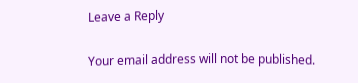Leave a Reply

Your email address will not be published.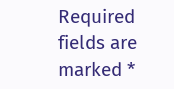Required fields are marked *